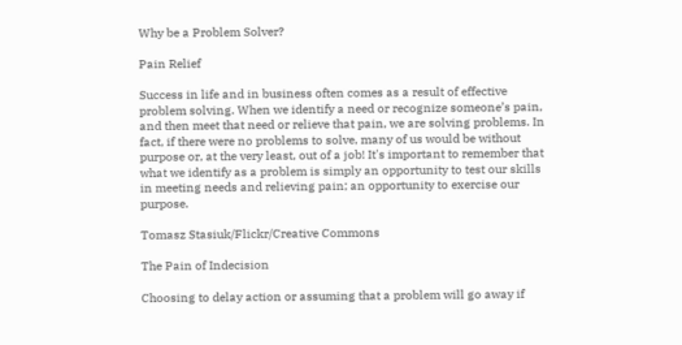Why be a Problem Solver?

Pain Relief

Success in life and in business often comes as a result of effective problem solving. When we identify a need or recognize someone’s pain, and then meet that need or relieve that pain, we are solving problems. In fact, if there were no problems to solve, many of us would be without purpose or, at the very least, out of a job! It's important to remember that what we identify as a problem is simply an opportunity to test our skills in meeting needs and relieving pain; an opportunity to exercise our purpose.

Tomasz Stasiuk/Flickr/Creative Commons

The Pain of Indecision

Choosing to delay action or assuming that a problem will go away if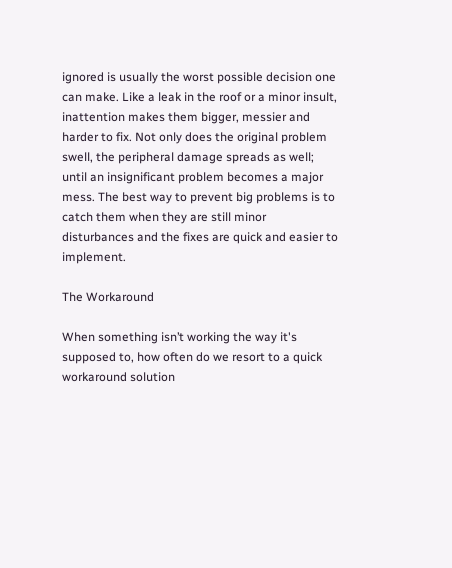ignored is usually the worst possible decision one can make. Like a leak in the roof or a minor insult, inattention makes them bigger, messier and harder to fix. Not only does the original problem swell, the peripheral damage spreads as well; until an insignificant problem becomes a major mess. The best way to prevent big problems is to catch them when they are still minor disturbances and the fixes are quick and easier to implement.

The Workaround

When something isn’t working the way it's supposed to, how often do we resort to a quick workaround solution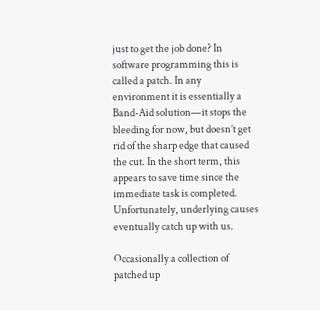just to get the job done? In software programming this is called a patch. In any environment it is essentially a Band-Aid solution—it stops the bleeding for now, but doesn’t get rid of the sharp edge that caused the cut. In the short term, this appears to save time since the immediate task is completed. Unfortunately, underlying causes eventually catch up with us.

Occasionally a collection of patched up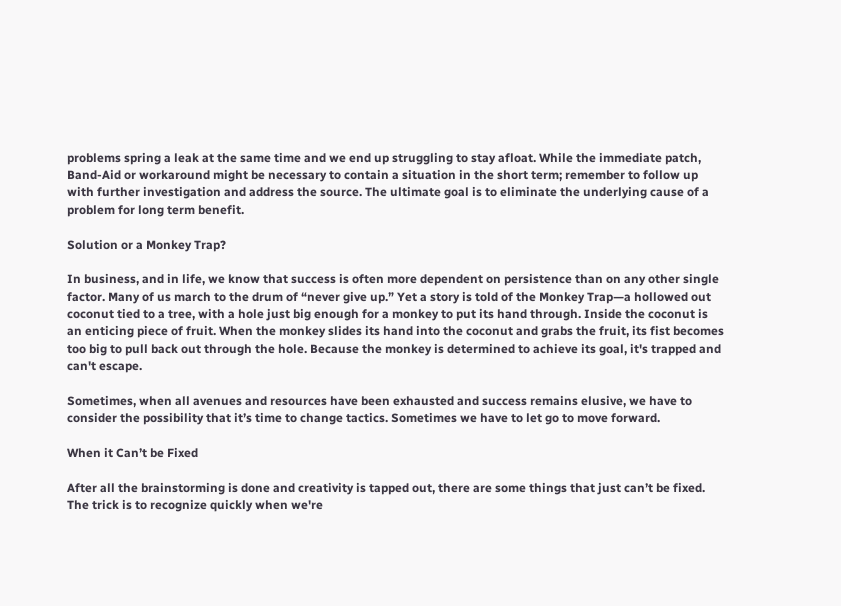problems spring a leak at the same time and we end up struggling to stay afloat. While the immediate patch, Band-Aid or workaround might be necessary to contain a situation in the short term; remember to follow up with further investigation and address the source. The ultimate goal is to eliminate the underlying cause of a problem for long term benefit.

Solution or a Monkey Trap?

In business, and in life, we know that success is often more dependent on persistence than on any other single factor. Many of us march to the drum of “never give up.” Yet a story is told of the Monkey Trap—a hollowed out coconut tied to a tree, with a hole just big enough for a monkey to put its hand through. Inside the coconut is an enticing piece of fruit. When the monkey slides its hand into the coconut and grabs the fruit, its fist becomes too big to pull back out through the hole. Because the monkey is determined to achieve its goal, it's trapped and can't escape.

Sometimes, when all avenues and resources have been exhausted and success remains elusive, we have to consider the possibility that it’s time to change tactics. Sometimes we have to let go to move forward.

When it Can’t be Fixed

After all the brainstorming is done and creativity is tapped out, there are some things that just can’t be fixed. The trick is to recognize quickly when we're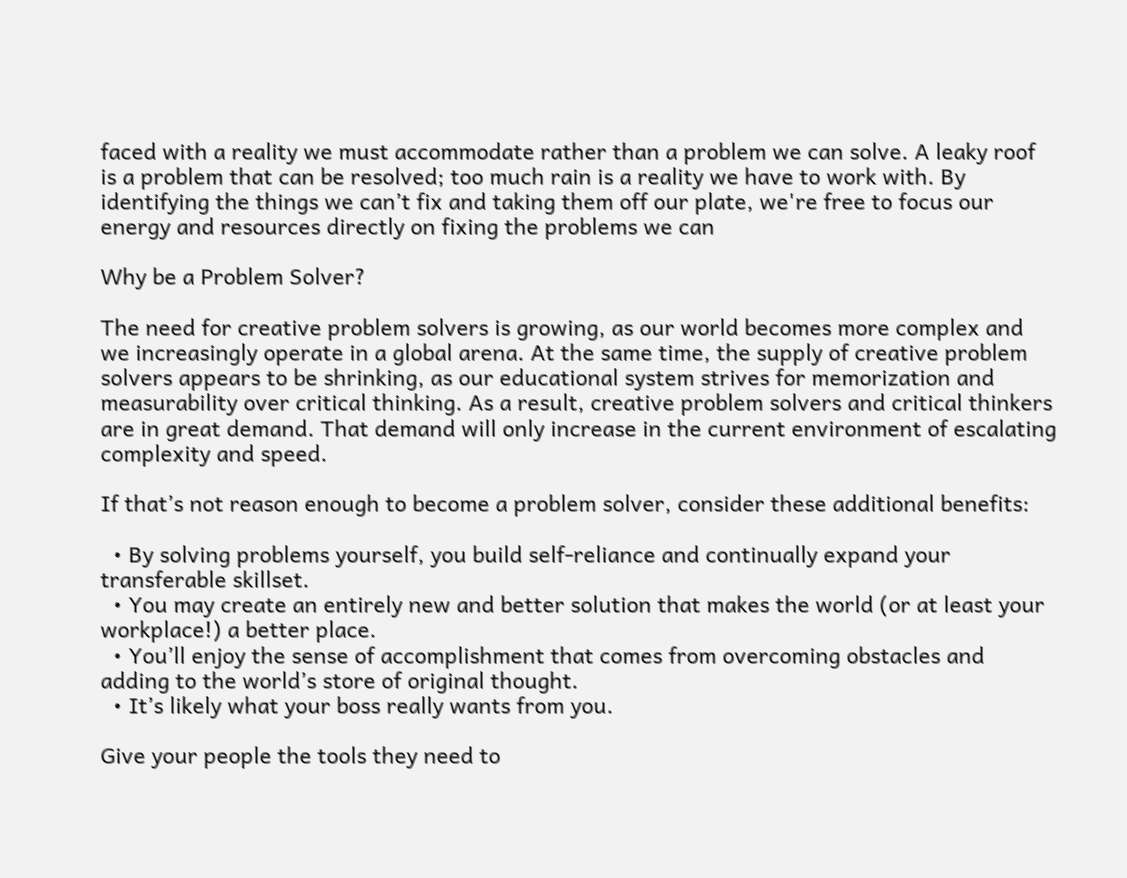faced with a reality we must accommodate rather than a problem we can solve. A leaky roof is a problem that can be resolved; too much rain is a reality we have to work with. By identifying the things we can’t fix and taking them off our plate, we're free to focus our energy and resources directly on fixing the problems we can

Why be a Problem Solver?

The need for creative problem solvers is growing, as our world becomes more complex and we increasingly operate in a global arena. At the same time, the supply of creative problem solvers appears to be shrinking, as our educational system strives for memorization and measurability over critical thinking. As a result, creative problem solvers and critical thinkers are in great demand. That demand will only increase in the current environment of escalating complexity and speed.

If that’s not reason enough to become a problem solver, consider these additional benefits:

  • By solving problems yourself, you build self-reliance and continually expand your transferable skillset.
  • You may create an entirely new and better solution that makes the world (or at least your workplace!) a better place.
  • You’ll enjoy the sense of accomplishment that comes from overcoming obstacles and adding to the world’s store of original thought.
  • It’s likely what your boss really wants from you.

Give your people the tools they need to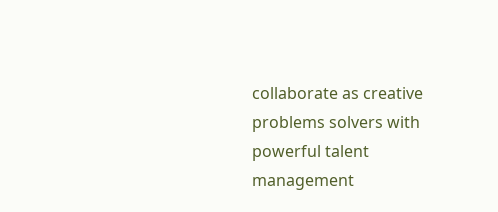collaborate as creative problems solvers with powerful talent management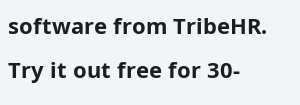software from TribeHR. Try it out free for 30-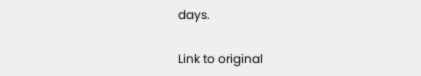days.

Link to original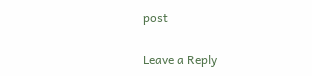post


Leave a Reply